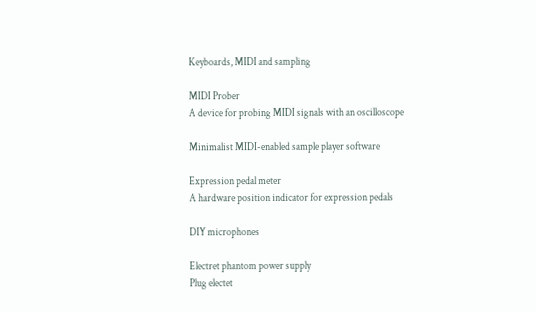Keyboards, MIDI and sampling

MIDI Prober
A device for probing MIDI signals with an oscilloscope

Minimalist MIDI-enabled sample player software

Expression pedal meter
A hardware position indicator for expression pedals

DIY microphones

Electret phantom power supply
Plug electet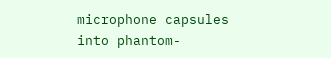microphone capsules into phantom-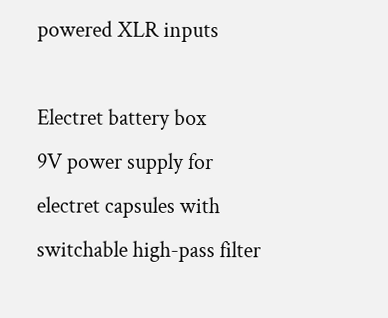powered XLR inputs

Electret battery box
9V power supply for electret capsules with switchable high-pass filter